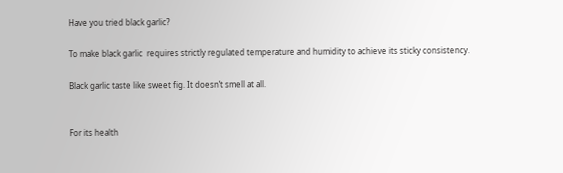Have you tried black garlic?

To make black garlic  requires strictly regulated temperature and humidity to achieve its sticky consistency.

Black garlic taste like sweet fig. It doesn’t smell at all.


For its health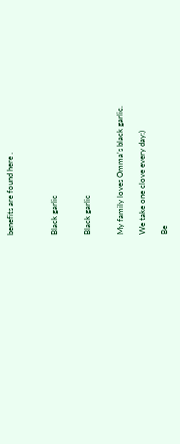benefits are found here .



Black garlic


Black garlic


My family loves Omma’s black garlic.

We take one clove every day:)

Be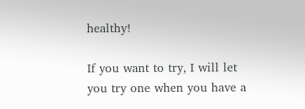healthy!

If you want to try, I will let you try one when you have a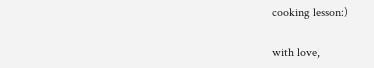cooking lesson:)

with love,